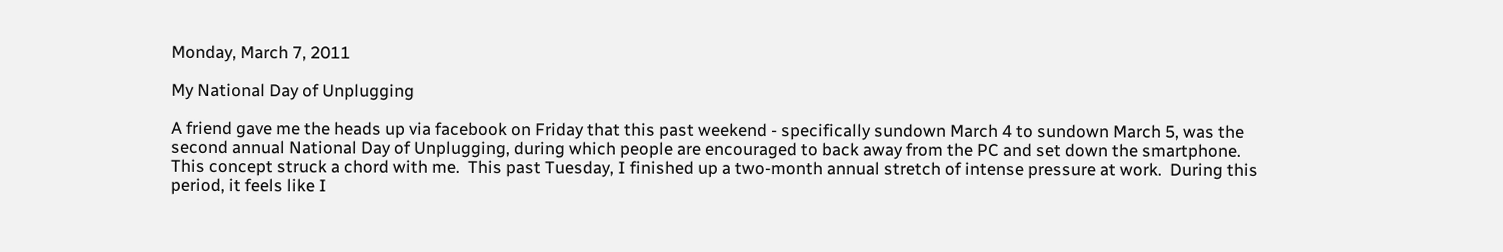Monday, March 7, 2011

My National Day of Unplugging

A friend gave me the heads up via facebook on Friday that this past weekend - specifically sundown March 4 to sundown March 5, was the second annual National Day of Unplugging, during which people are encouraged to back away from the PC and set down the smartphone.  This concept struck a chord with me.  This past Tuesday, I finished up a two-month annual stretch of intense pressure at work.  During this period, it feels like I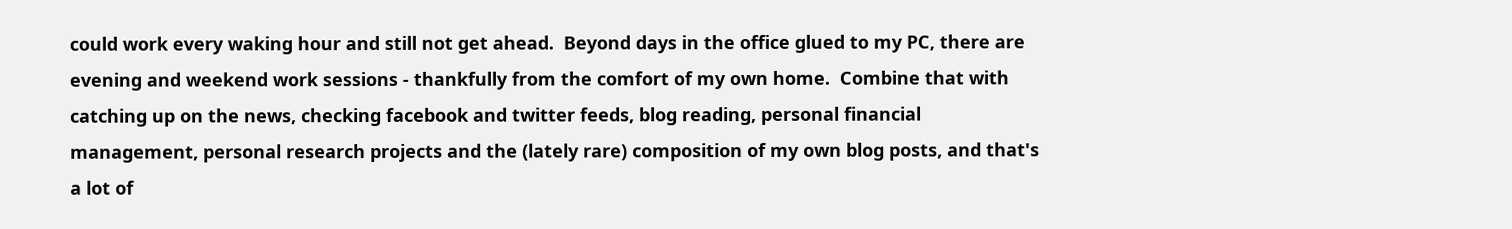could work every waking hour and still not get ahead.  Beyond days in the office glued to my PC, there are evening and weekend work sessions - thankfully from the comfort of my own home.  Combine that with catching up on the news, checking facebook and twitter feeds, blog reading, personal financial management, personal research projects and the (lately rare) composition of my own blog posts, and that's a lot of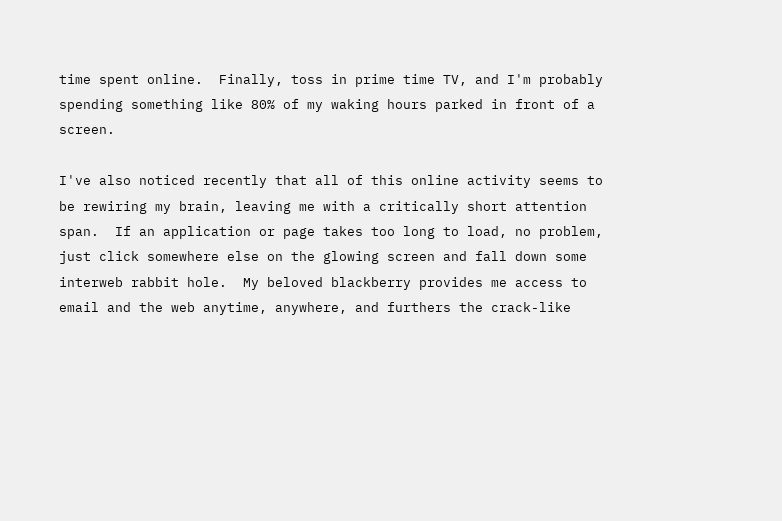time spent online.  Finally, toss in prime time TV, and I'm probably spending something like 80% of my waking hours parked in front of a screen.

I've also noticed recently that all of this online activity seems to be rewiring my brain, leaving me with a critically short attention span.  If an application or page takes too long to load, no problem, just click somewhere else on the glowing screen and fall down some interweb rabbit hole.  My beloved blackberry provides me access to email and the web anytime, anywhere, and furthers the crack-like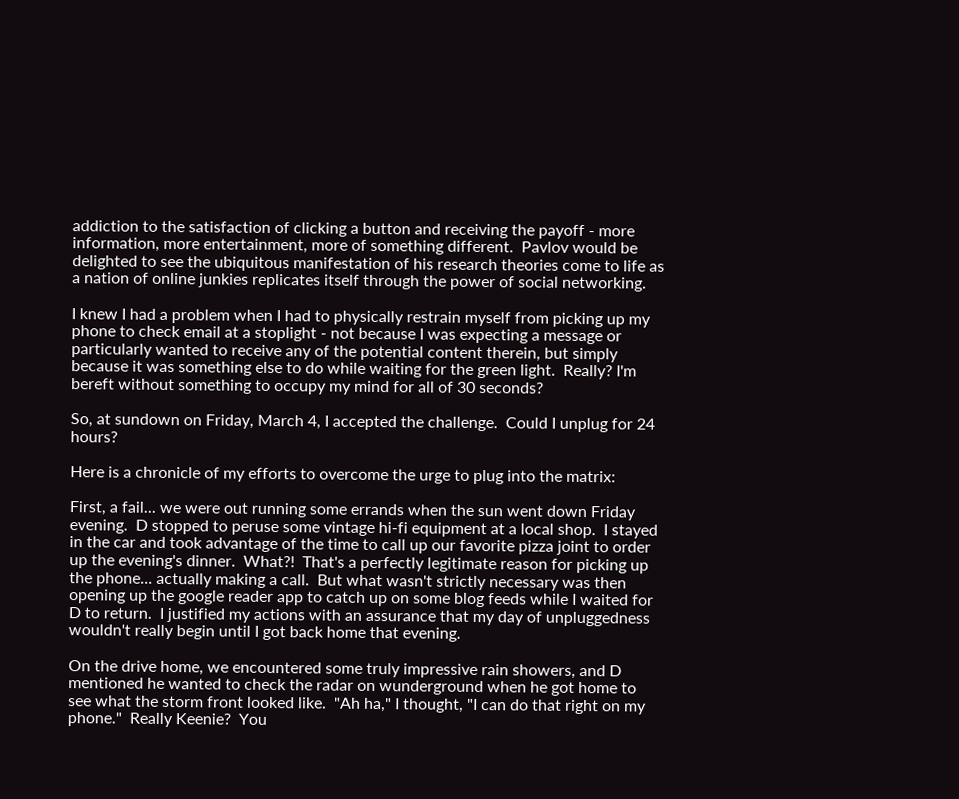addiction to the satisfaction of clicking a button and receiving the payoff - more information, more entertainment, more of something different.  Pavlov would be delighted to see the ubiquitous manifestation of his research theories come to life as a nation of online junkies replicates itself through the power of social networking.

I knew I had a problem when I had to physically restrain myself from picking up my phone to check email at a stoplight - not because I was expecting a message or particularly wanted to receive any of the potential content therein, but simply because it was something else to do while waiting for the green light.  Really? I'm bereft without something to occupy my mind for all of 30 seconds?

So, at sundown on Friday, March 4, I accepted the challenge.  Could I unplug for 24 hours?

Here is a chronicle of my efforts to overcome the urge to plug into the matrix:

First, a fail... we were out running some errands when the sun went down Friday evening.  D stopped to peruse some vintage hi-fi equipment at a local shop.  I stayed in the car and took advantage of the time to call up our favorite pizza joint to order up the evening's dinner.  What?!  That's a perfectly legitimate reason for picking up the phone... actually making a call.  But what wasn't strictly necessary was then opening up the google reader app to catch up on some blog feeds while I waited for D to return.  I justified my actions with an assurance that my day of unpluggedness wouldn't really begin until I got back home that evening.

On the drive home, we encountered some truly impressive rain showers, and D mentioned he wanted to check the radar on wunderground when he got home to see what the storm front looked like.  "Ah ha," I thought, "I can do that right on my phone."  Really Keenie?  You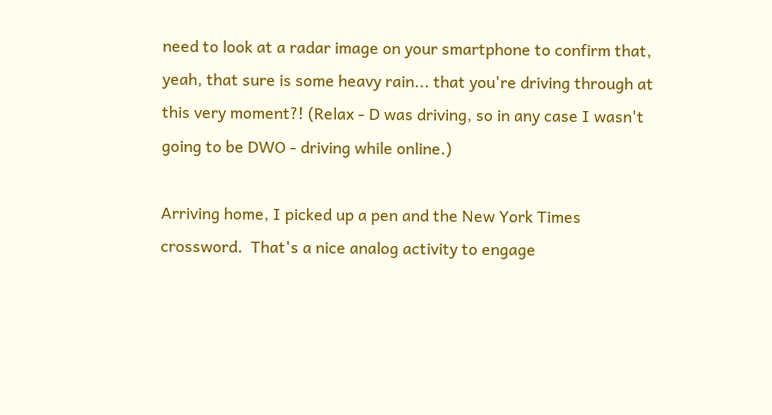need to look at a radar image on your smartphone to confirm that, yeah, that sure is some heavy rain... that you're driving through at this very moment?! (Relax - D was driving, so in any case I wasn't going to be DWO - driving while online.)

Arriving home, I picked up a pen and the New York Times crossword.  That's a nice analog activity to engage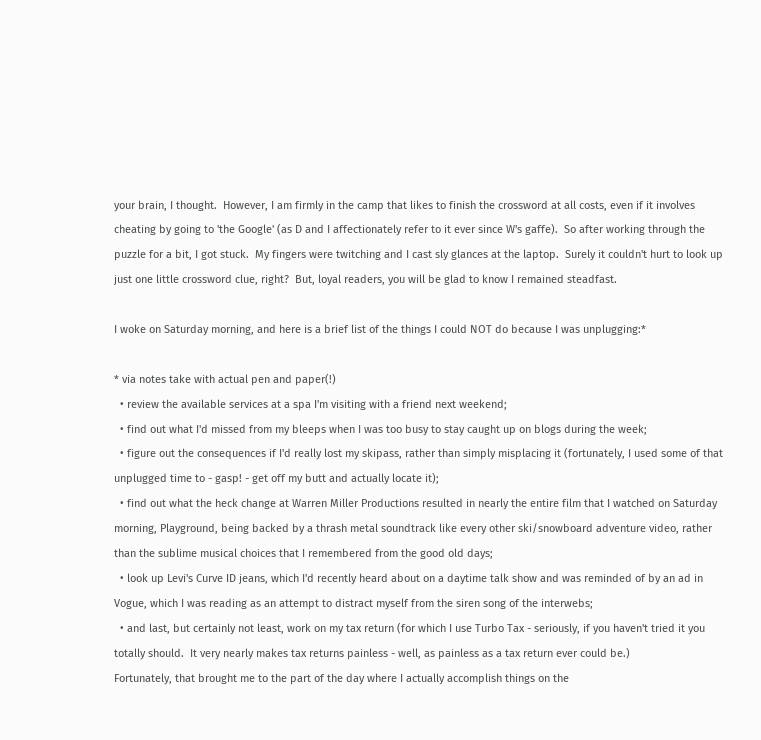your brain, I thought.  However, I am firmly in the camp that likes to finish the crossword at all costs, even if it involves cheating by going to 'the Google' (as D and I affectionately refer to it ever since W's gaffe).  So after working through the puzzle for a bit, I got stuck.  My fingers were twitching and I cast sly glances at the laptop.  Surely it couldn't hurt to look up just one little crossword clue, right?  But, loyal readers, you will be glad to know I remained steadfast.

I woke on Saturday morning, and here is a brief list of the things I could NOT do because I was unplugging:*

* via notes take with actual pen and paper(!)
  • review the available services at a spa I'm visiting with a friend next weekend;
  • find out what I'd missed from my bleeps when I was too busy to stay caught up on blogs during the week;
  • figure out the consequences if I'd really lost my skipass, rather than simply misplacing it (fortunately, I used some of that unplugged time to - gasp! - get off my butt and actually locate it);
  • find out what the heck change at Warren Miller Productions resulted in nearly the entire film that I watched on Saturday morning, Playground, being backed by a thrash metal soundtrack like every other ski/snowboard adventure video, rather than the sublime musical choices that I remembered from the good old days;
  • look up Levi's Curve ID jeans, which I'd recently heard about on a daytime talk show and was reminded of by an ad in Vogue, which I was reading as an attempt to distract myself from the siren song of the interwebs;
  • and last, but certainly not least, work on my tax return (for which I use Turbo Tax - seriously, if you haven't tried it you totally should.  It very nearly makes tax returns painless - well, as painless as a tax return ever could be.)
Fortunately, that brought me to the part of the day where I actually accomplish things on the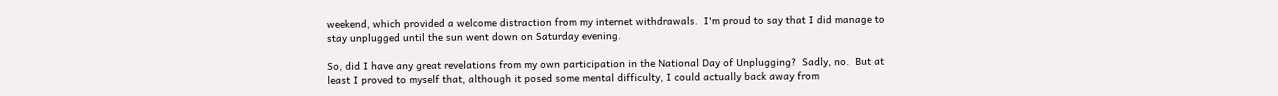weekend, which provided a welcome distraction from my internet withdrawals.  I'm proud to say that I did manage to stay unplugged until the sun went down on Saturday evening.

So, did I have any great revelations from my own participation in the National Day of Unplugging?  Sadly, no.  But at least I proved to myself that, although it posed some mental difficulty, I could actually back away from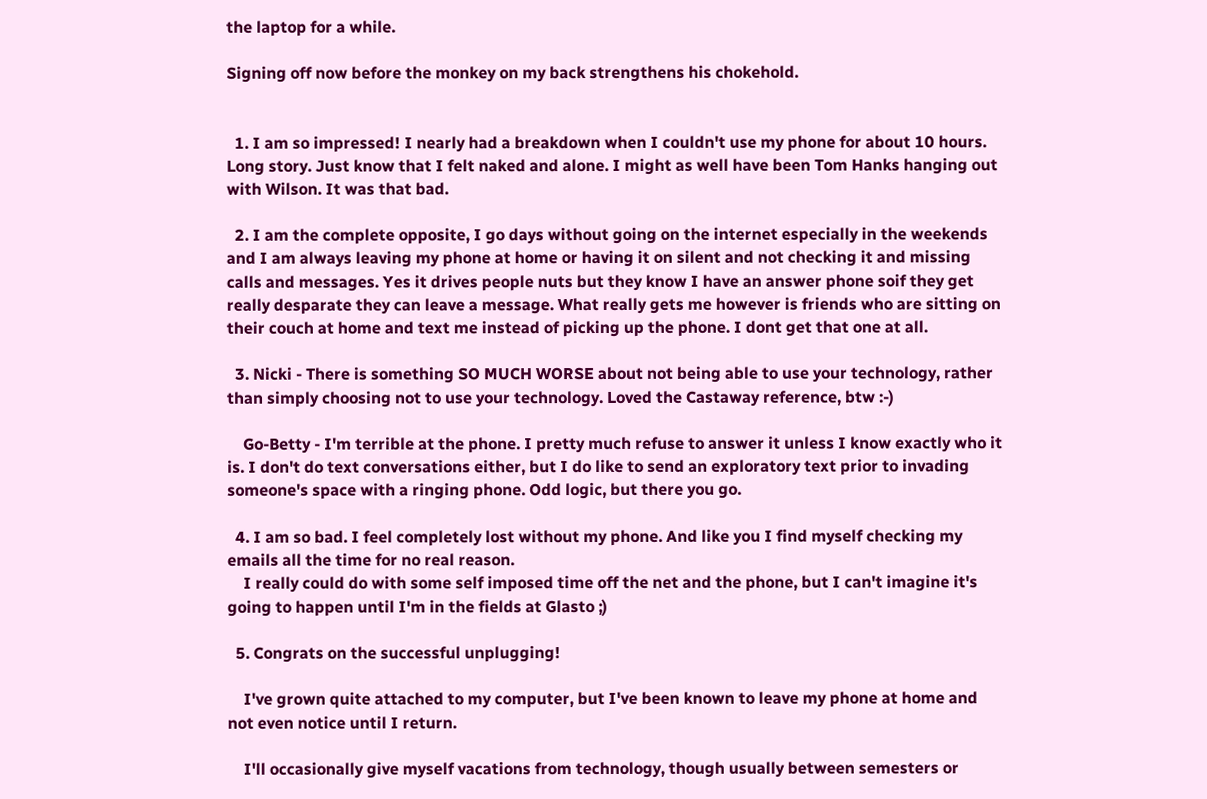the laptop for a while.

Signing off now before the monkey on my back strengthens his chokehold.


  1. I am so impressed! I nearly had a breakdown when I couldn't use my phone for about 10 hours. Long story. Just know that I felt naked and alone. I might as well have been Tom Hanks hanging out with Wilson. It was that bad.

  2. I am the complete opposite, I go days without going on the internet especially in the weekends and I am always leaving my phone at home or having it on silent and not checking it and missing calls and messages. Yes it drives people nuts but they know I have an answer phone soif they get really desparate they can leave a message. What really gets me however is friends who are sitting on their couch at home and text me instead of picking up the phone. I dont get that one at all.

  3. Nicki - There is something SO MUCH WORSE about not being able to use your technology, rather than simply choosing not to use your technology. Loved the Castaway reference, btw :-)

    Go-Betty - I'm terrible at the phone. I pretty much refuse to answer it unless I know exactly who it is. I don't do text conversations either, but I do like to send an exploratory text prior to invading someone's space with a ringing phone. Odd logic, but there you go.

  4. I am so bad. I feel completely lost without my phone. And like you I find myself checking my emails all the time for no real reason.
    I really could do with some self imposed time off the net and the phone, but I can't imagine it's going to happen until I'm in the fields at Glasto ;)

  5. Congrats on the successful unplugging!

    I've grown quite attached to my computer, but I've been known to leave my phone at home and not even notice until I return.

    I'll occasionally give myself vacations from technology, though usually between semesters or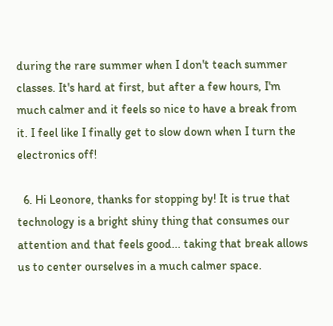during the rare summer when I don't teach summer classes. It's hard at first, but after a few hours, I'm much calmer and it feels so nice to have a break from it. I feel like I finally get to slow down when I turn the electronics off!

  6. Hi Leonore, thanks for stopping by! It is true that technology is a bright shiny thing that consumes our attention and that feels good... taking that break allows us to center ourselves in a much calmer space.